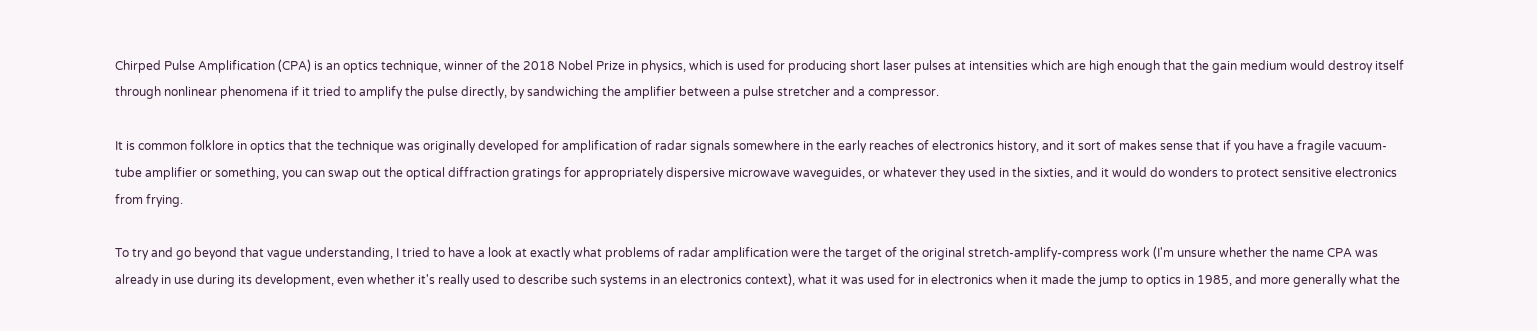Chirped Pulse Amplification (CPA) is an optics technique, winner of the 2018 Nobel Prize in physics, which is used for producing short laser pulses at intensities which are high enough that the gain medium would destroy itself through nonlinear phenomena if it tried to amplify the pulse directly, by sandwiching the amplifier between a pulse stretcher and a compressor.

It is common folklore in optics that the technique was originally developed for amplification of radar signals somewhere in the early reaches of electronics history, and it sort of makes sense that if you have a fragile vacuum-tube amplifier or something, you can swap out the optical diffraction gratings for appropriately dispersive microwave waveguides, or whatever they used in the sixties, and it would do wonders to protect sensitive electronics from frying.

To try and go beyond that vague understanding, I tried to have a look at exactly what problems of radar amplification were the target of the original stretch-amplify-compress work (I'm unsure whether the name CPA was already in use during its development, even whether it's really used to describe such systems in an electronics context), what it was used for in electronics when it made the jump to optics in 1985, and more generally what the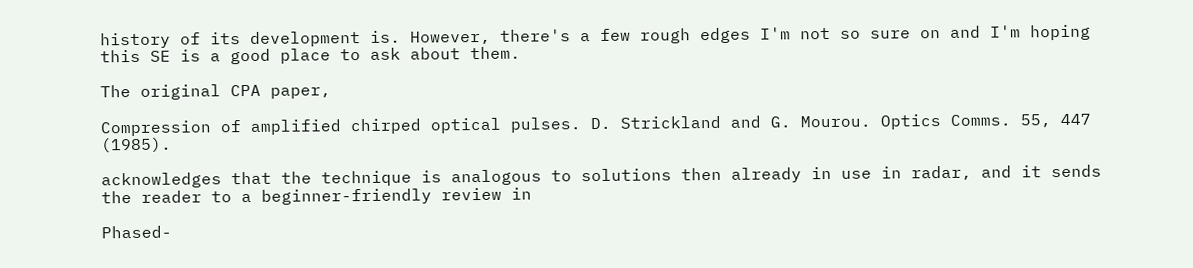history of its development is. However, there's a few rough edges I'm not so sure on and I'm hoping this SE is a good place to ask about them.

The original CPA paper,

Compression of amplified chirped optical pulses. D. Strickland and G. Mourou. Optics Comms. 55, 447 (1985).

acknowledges that the technique is analogous to solutions then already in use in radar, and it sends the reader to a beginner-friendly review in

Phased-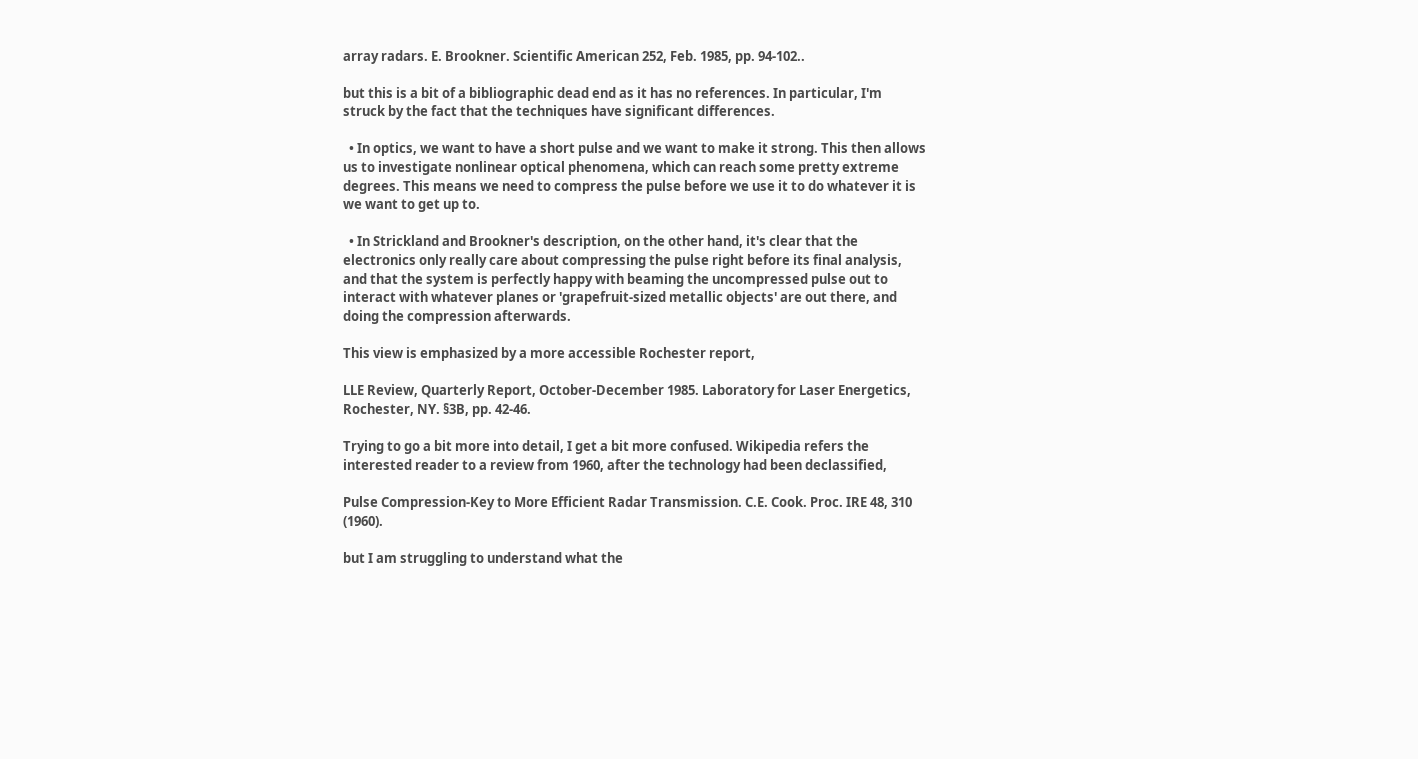array radars. E. Brookner. Scientific American 252, Feb. 1985, pp. 94-102..

but this is a bit of a bibliographic dead end as it has no references. In particular, I'm struck by the fact that the techniques have significant differences.

  • In optics, we want to have a short pulse and we want to make it strong. This then allows us to investigate nonlinear optical phenomena, which can reach some pretty extreme degrees. This means we need to compress the pulse before we use it to do whatever it is we want to get up to.

  • In Strickland and Brookner's description, on the other hand, it's clear that the electronics only really care about compressing the pulse right before its final analysis, and that the system is perfectly happy with beaming the uncompressed pulse out to interact with whatever planes or 'grapefruit-sized metallic objects' are out there, and doing the compression afterwards.

This view is emphasized by a more accessible Rochester report,

LLE Review, Quarterly Report, October-December 1985. Laboratory for Laser Energetics, Rochester, NY. §3B, pp. 42-46.

Trying to go a bit more into detail, I get a bit more confused. Wikipedia refers the interested reader to a review from 1960, after the technology had been declassified,

Pulse Compression-Key to More Efficient Radar Transmission. C.E. Cook. Proc. IRE 48, 310 (1960).

but I am struggling to understand what the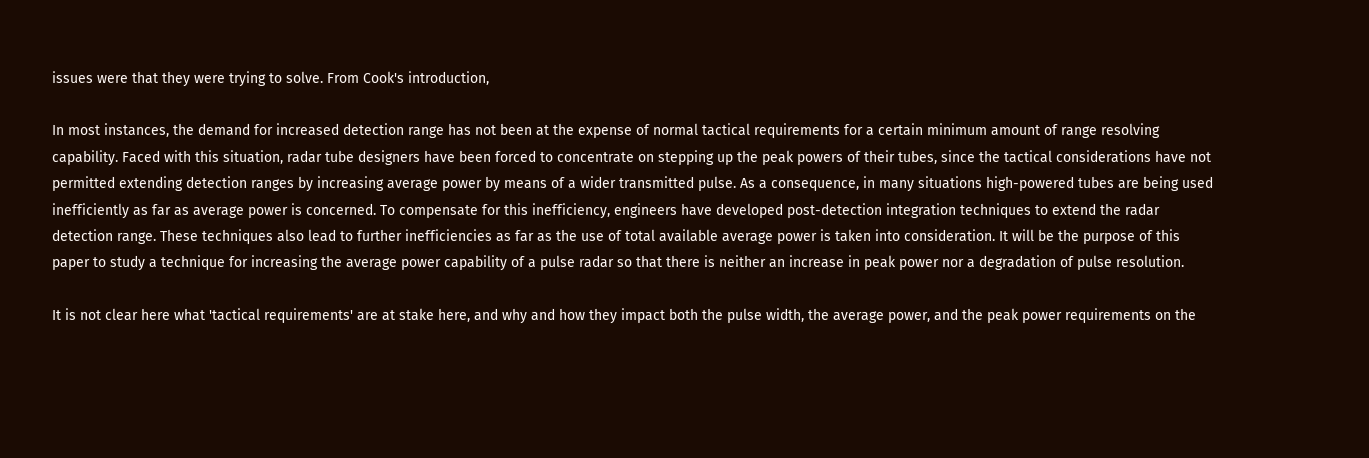issues were that they were trying to solve. From Cook's introduction,

In most instances, the demand for increased detection range has not been at the expense of normal tactical requirements for a certain minimum amount of range resolving capability. Faced with this situation, radar tube designers have been forced to concentrate on stepping up the peak powers of their tubes, since the tactical considerations have not permitted extending detection ranges by increasing average power by means of a wider transmitted pulse. As a consequence, in many situations high-powered tubes are being used inefficiently as far as average power is concerned. To compensate for this inefficiency, engineers have developed post-detection integration techniques to extend the radar detection range. These techniques also lead to further inefficiencies as far as the use of total available average power is taken into consideration. It will be the purpose of this paper to study a technique for increasing the average power capability of a pulse radar so that there is neither an increase in peak power nor a degradation of pulse resolution.

It is not clear here what 'tactical requirements' are at stake here, and why and how they impact both the pulse width, the average power, and the peak power requirements on the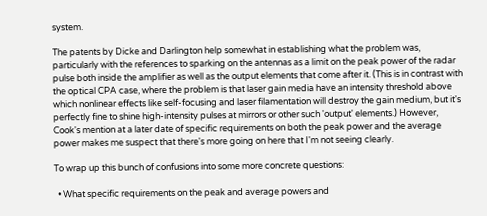system.

The patents by Dicke and Darlington help somewhat in establishing what the problem was, particularly with the references to sparking on the antennas as a limit on the peak power of the radar pulse both inside the amplifier as well as the output elements that come after it. (This is in contrast with the optical CPA case, where the problem is that laser gain media have an intensity threshold above which nonlinear effects like self-focusing and laser filamentation will destroy the gain medium, but it's perfectly fine to shine high-intensity pulses at mirrors or other such 'output' elements.) However, Cook's mention at a later date of specific requirements on both the peak power and the average power makes me suspect that there's more going on here that I'm not seeing clearly.

To wrap up this bunch of confusions into some more concrete questions:

  • What specific requirements on the peak and average powers and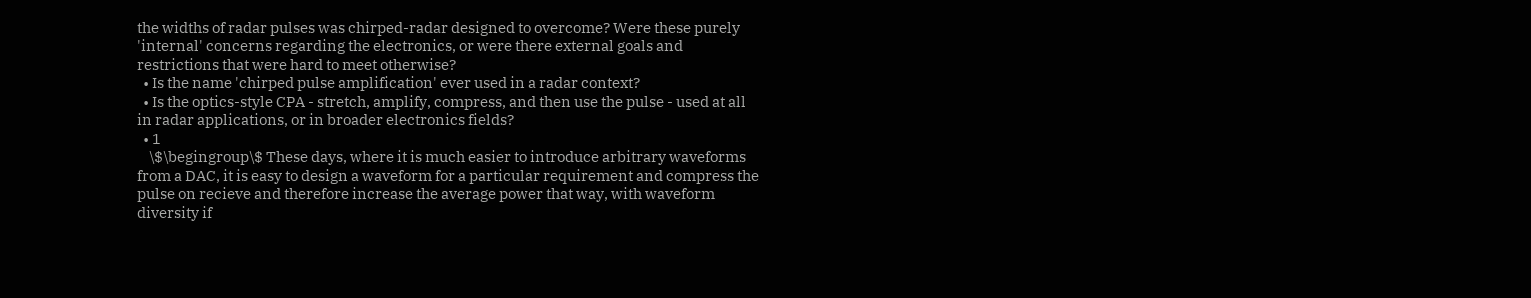the widths of radar pulses was chirped-radar designed to overcome? Were these purely 'internal' concerns regarding the electronics, or were there external goals and restrictions that were hard to meet otherwise?
  • Is the name 'chirped pulse amplification' ever used in a radar context?
  • Is the optics-style CPA - stretch, amplify, compress, and then use the pulse - used at all in radar applications, or in broader electronics fields?
  • 1
    \$\begingroup\$ These days, where it is much easier to introduce arbitrary waveforms from a DAC, it is easy to design a waveform for a particular requirement and compress the pulse on recieve and therefore increase the average power that way, with waveform diversity if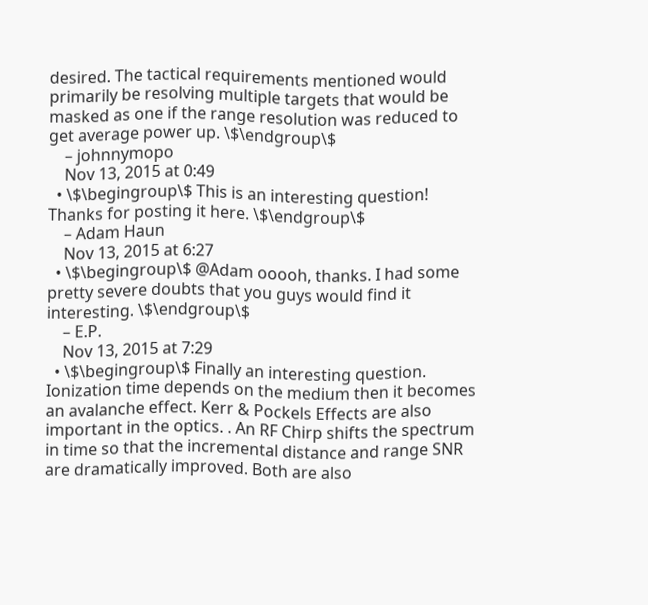desired. The tactical requirements mentioned would primarily be resolving multiple targets that would be masked as one if the range resolution was reduced to get average power up. \$\endgroup\$
    – johnnymopo
    Nov 13, 2015 at 0:49
  • \$\begingroup\$ This is an interesting question! Thanks for posting it here. \$\endgroup\$
    – Adam Haun
    Nov 13, 2015 at 6:27
  • \$\begingroup\$ @Adam ooooh, thanks. I had some pretty severe doubts that you guys would find it interesting. \$\endgroup\$
    – E.P.
    Nov 13, 2015 at 7:29
  • \$\begingroup\$ Finally an interesting question. Ionization time depends on the medium then it becomes an avalanche effect. Kerr & Pockels Effects are also important in the optics. . An RF Chirp shifts the spectrum in time so that the incremental distance and range SNR are dramatically improved. Both are also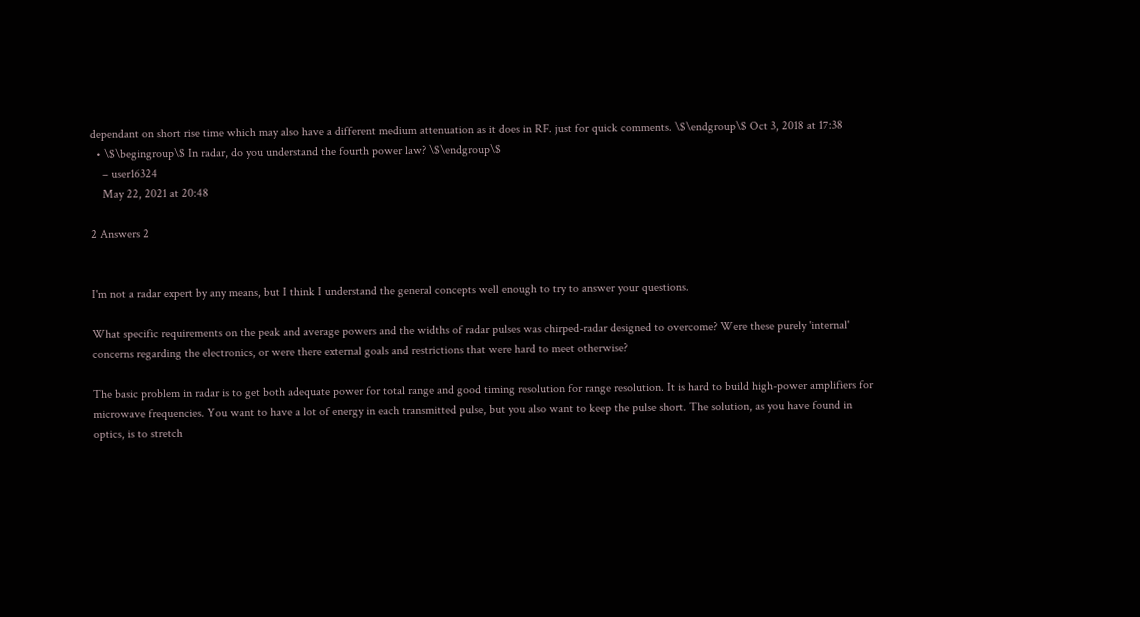dependant on short rise time which may also have a different medium attenuation as it does in RF. just for quick comments. \$\endgroup\$ Oct 3, 2018 at 17:38
  • \$\begingroup\$ In radar, do you understand the fourth power law? \$\endgroup\$
    – user16324
    May 22, 2021 at 20:48

2 Answers 2


I'm not a radar expert by any means, but I think I understand the general concepts well enough to try to answer your questions.

What specific requirements on the peak and average powers and the widths of radar pulses was chirped-radar designed to overcome? Were these purely 'internal' concerns regarding the electronics, or were there external goals and restrictions that were hard to meet otherwise?

The basic problem in radar is to get both adequate power for total range and good timing resolution for range resolution. It is hard to build high-power amplifiers for microwave frequencies. You want to have a lot of energy in each transmitted pulse, but you also want to keep the pulse short. The solution, as you have found in optics, is to stretch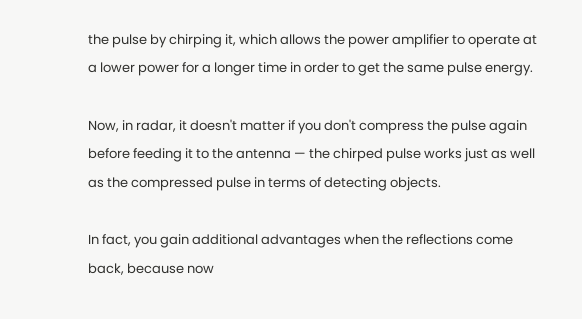the pulse by chirping it, which allows the power amplifier to operate at a lower power for a longer time in order to get the same pulse energy.

Now, in radar, it doesn't matter if you don't compress the pulse again before feeding it to the antenna — the chirped pulse works just as well as the compressed pulse in terms of detecting objects.

In fact, you gain additional advantages when the reflections come back, because now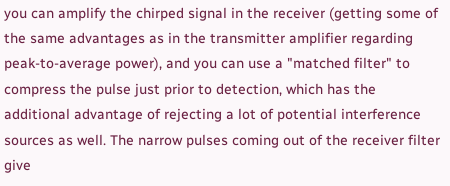you can amplify the chirped signal in the receiver (getting some of the same advantages as in the transmitter amplifier regarding peak-to-average power), and you can use a "matched filter" to compress the pulse just prior to detection, which has the additional advantage of rejecting a lot of potential interference sources as well. The narrow pulses coming out of the receiver filter give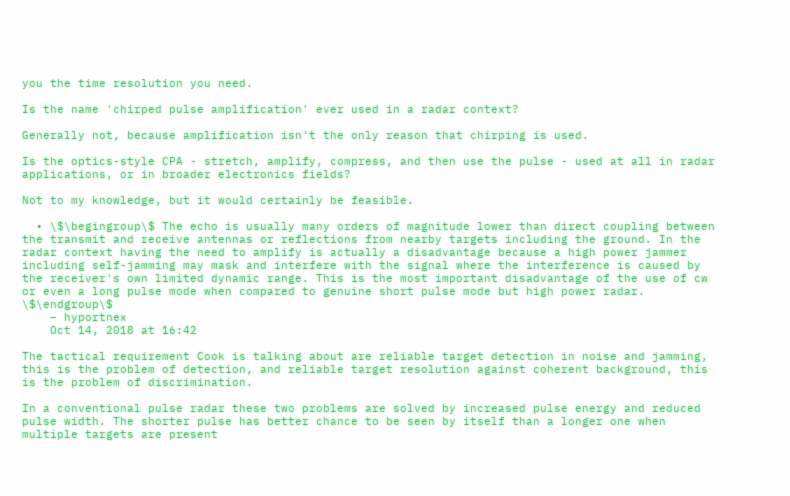you the time resolution you need.

Is the name 'chirped pulse amplification' ever used in a radar context?

Generally not, because amplification isn't the only reason that chirping is used.

Is the optics-style CPA - stretch, amplify, compress, and then use the pulse - used at all in radar applications, or in broader electronics fields?

Not to my knowledge, but it would certainly be feasible.

  • \$\begingroup\$ The echo is usually many orders of magnitude lower than direct coupling between the transmit and receive antennas or reflections from nearby targets including the ground. In the radar context having the need to amplify is actually a disadvantage because a high power jammer including self-jamming may mask and interfere with the signal where the interference is caused by the receiver's own limited dynamic range. This is the most important disadvantage of the use of cw or even a long pulse mode when compared to genuine short pulse mode but high power radar. \$\endgroup\$
    – hyportnex
    Oct 14, 2018 at 16:42

The tactical requirement Cook is talking about are reliable target detection in noise and jamming, this is the problem of detection, and reliable target resolution against coherent background, this is the problem of discrimination.

In a conventional pulse radar these two problems are solved by increased pulse energy and reduced pulse width. The shorter pulse has better chance to be seen by itself than a longer one when multiple targets are present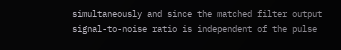simultaneously and since the matched filter output signal-to-noise ratio is independent of the pulse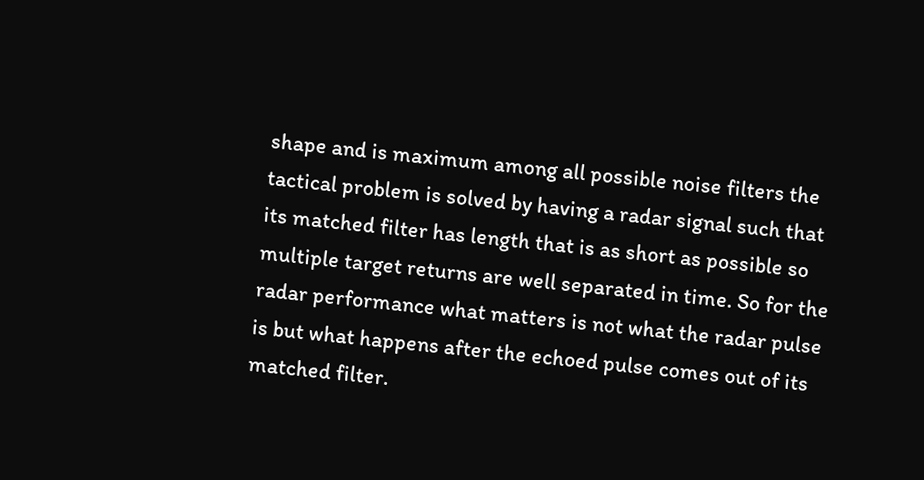shape and is maximum among all possible noise filters the tactical problem is solved by having a radar signal such that its matched filter has length that is as short as possible so multiple target returns are well separated in time. So for the radar performance what matters is not what the radar pulse is but what happens after the echoed pulse comes out of its matched filter.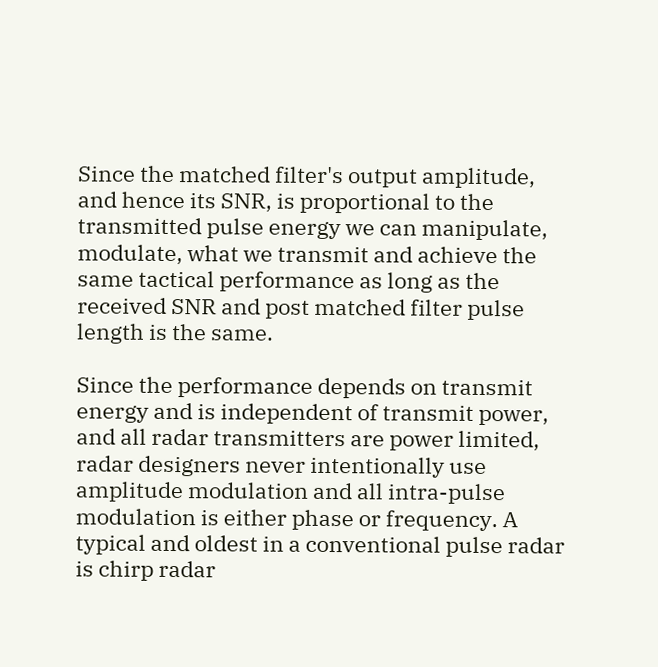Since the matched filter's output amplitude, and hence its SNR, is proportional to the transmitted pulse energy we can manipulate, modulate, what we transmit and achieve the same tactical performance as long as the received SNR and post matched filter pulse length is the same.

Since the performance depends on transmit energy and is independent of transmit power, and all radar transmitters are power limited, radar designers never intentionally use amplitude modulation and all intra-pulse modulation is either phase or frequency. A typical and oldest in a conventional pulse radar is chirp radar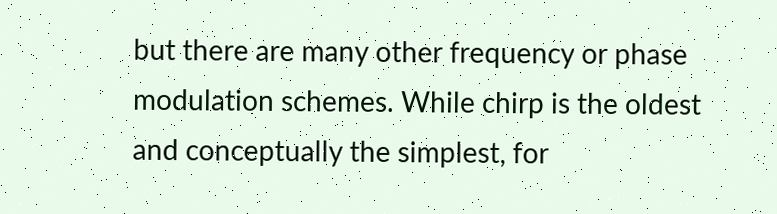but there are many other frequency or phase modulation schemes. While chirp is the oldest and conceptually the simplest, for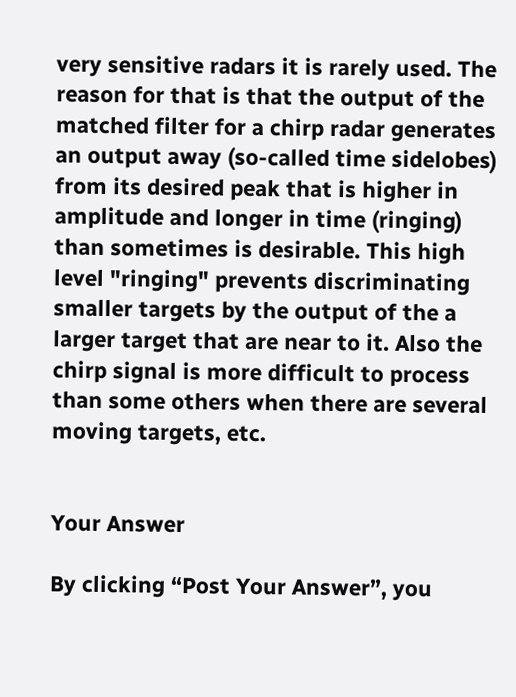very sensitive radars it is rarely used. The reason for that is that the output of the matched filter for a chirp radar generates an output away (so-called time sidelobes) from its desired peak that is higher in amplitude and longer in time (ringing) than sometimes is desirable. This high level "ringing" prevents discriminating smaller targets by the output of the a larger target that are near to it. Also the chirp signal is more difficult to process than some others when there are several moving targets, etc.


Your Answer

By clicking “Post Your Answer”, you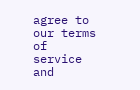agree to our terms of service and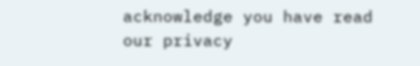acknowledge you have read our privacy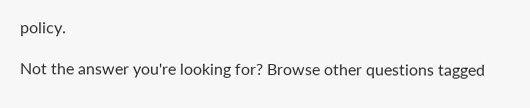policy.

Not the answer you're looking for? Browse other questions tagged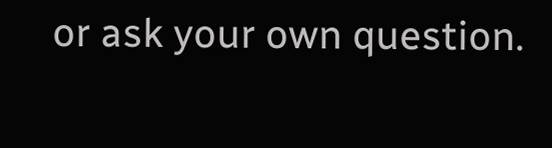or ask your own question.